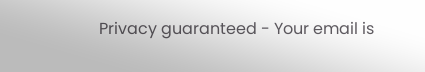Privacy guaranteed - Your email is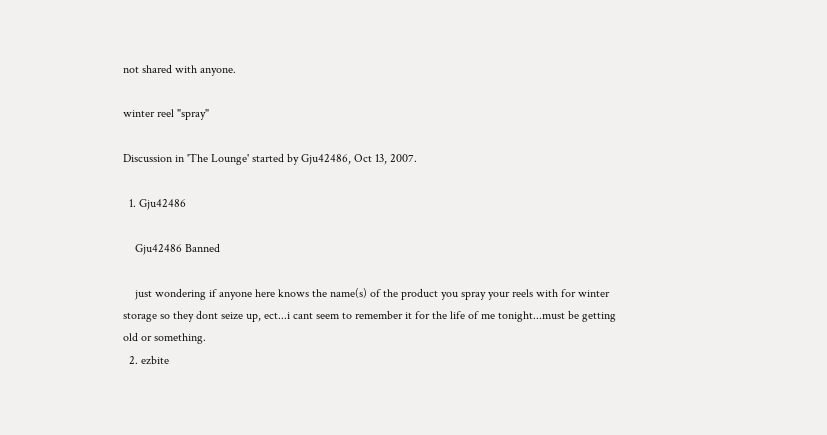not shared with anyone.

winter reel "spray"

Discussion in 'The Lounge' started by Gju42486, Oct 13, 2007.

  1. Gju42486

    Gju42486 Banned

    just wondering if anyone here knows the name(s) of the product you spray your reels with for winter storage so they dont seize up, ect...i cant seem to remember it for the life of me tonight...must be getting old or something.
  2. ezbite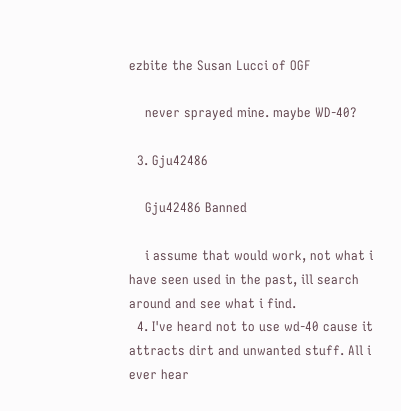ezbite the Susan Lucci of OGF

    never sprayed mine. maybe WD-40?

  3. Gju42486

    Gju42486 Banned

    i assume that would work, not what i have seen used in the past, ill search around and see what i find.
  4. I've heard not to use wd-40 cause it attracts dirt and unwanted stuff. All i ever hear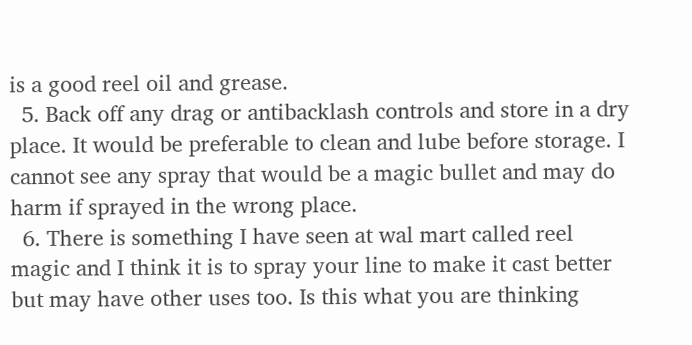is a good reel oil and grease.
  5. Back off any drag or antibacklash controls and store in a dry place. It would be preferable to clean and lube before storage. I cannot see any spray that would be a magic bullet and may do harm if sprayed in the wrong place.
  6. There is something I have seen at wal mart called reel magic and I think it is to spray your line to make it cast better but may have other uses too. Is this what you are thinking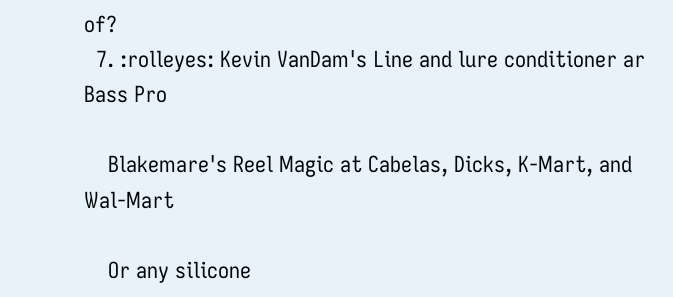of?
  7. :rolleyes: Kevin VanDam's Line and lure conditioner ar Bass Pro

    Blakemare's Reel Magic at Cabelas, Dicks, K-Mart, and Wal-Mart

    Or any silicone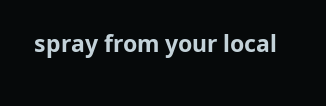spray from your local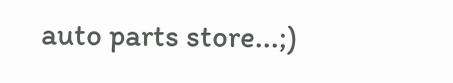auto parts store...;)